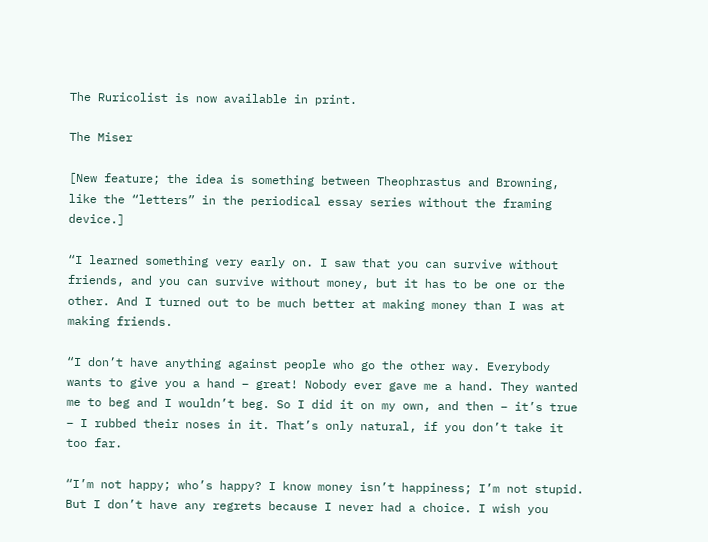The Ruricolist is now available in print.

The Miser

[New feature; the idea is something between Theophrastus and Browning, like the “letters” in the periodical essay series without the framing device.]

“I learned something very early on. I saw that you can survive without friends, and you can survive without money, but it has to be one or the other. And I turned out to be much better at making money than I was at making friends.

“I don’t have anything against people who go the other way. Everybody wants to give you a hand – great! Nobody ever gave me a hand. They wanted me to beg and I wouldn’t beg. So I did it on my own, and then – it’s true – I rubbed their noses in it. That’s only natural, if you don’t take it too far.

“I’m not happy; who’s happy? I know money isn’t happiness; I’m not stupid. But I don’t have any regrets because I never had a choice. I wish you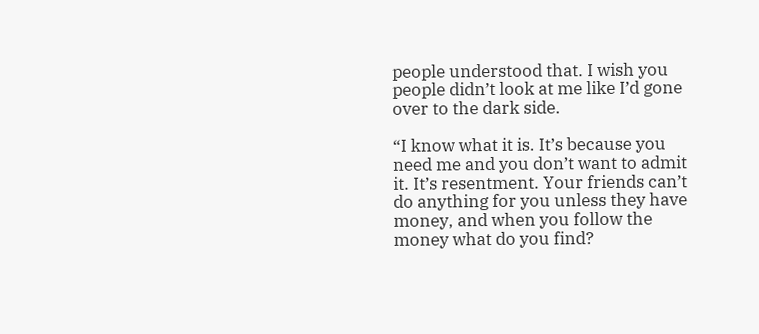people understood that. I wish you people didn’t look at me like I’d gone over to the dark side.

“I know what it is. It’s because you need me and you don’t want to admit it. It’s resentment. Your friends can’t do anything for you unless they have money, and when you follow the money what do you find?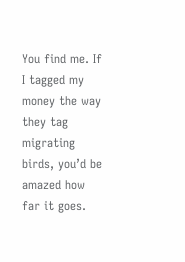You find me. If I tagged my money the way they tag migrating birds, you’d be amazed how far it goes.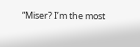“Miser? I’m the most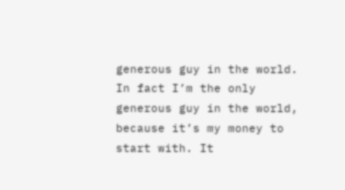generous guy in the world. In fact I’m the only generous guy in the world, because it’s my money to start with. It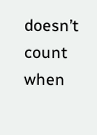doesn’t count when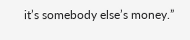it’s somebody else’s money.”